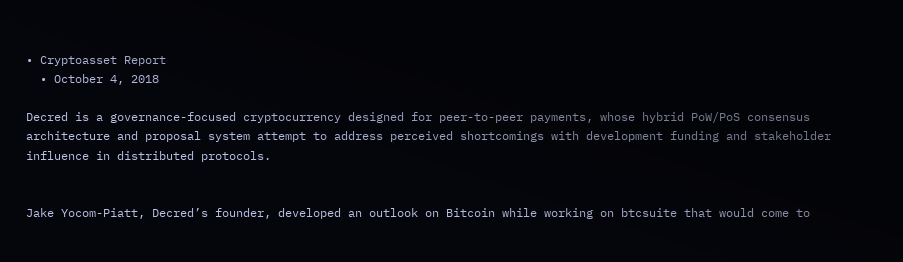• Cryptoasset Report
  • October 4, 2018

Decred is a governance-focused cryptocurrency designed for peer-to-peer payments, whose hybrid PoW/PoS consensus architecture and proposal system attempt to address perceived shortcomings with development funding and stakeholder influence in distributed protocols.


Jake Yocom-Piatt, Decred’s founder, developed an outlook on Bitcoin while working on btcsuite that would come to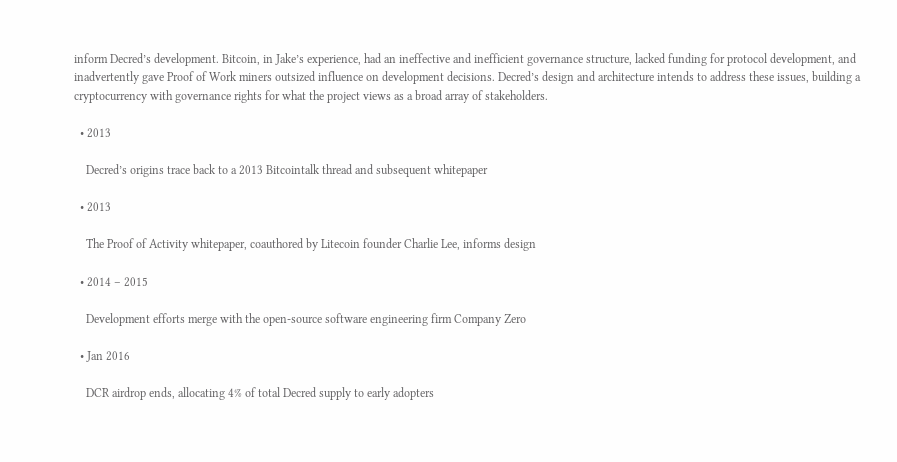inform Decred’s development. Bitcoin, in Jake’s experience, had an ineffective and inefficient governance structure, lacked funding for protocol development, and inadvertently gave Proof of Work miners outsized influence on development decisions. Decred’s design and architecture intends to address these issues, building a cryptocurrency with governance rights for what the project views as a broad array of stakeholders.

  • 2013

    Decred’s origins trace back to a 2013 Bitcointalk thread and subsequent whitepaper

  • 2013

    The Proof of Activity whitepaper, coauthored by Litecoin founder Charlie Lee, informs design

  • 2014 – 2015

    Development efforts merge with the open-source software engineering firm Company Zero

  • Jan 2016

    DCR airdrop ends, allocating 4% of total Decred supply to early adopters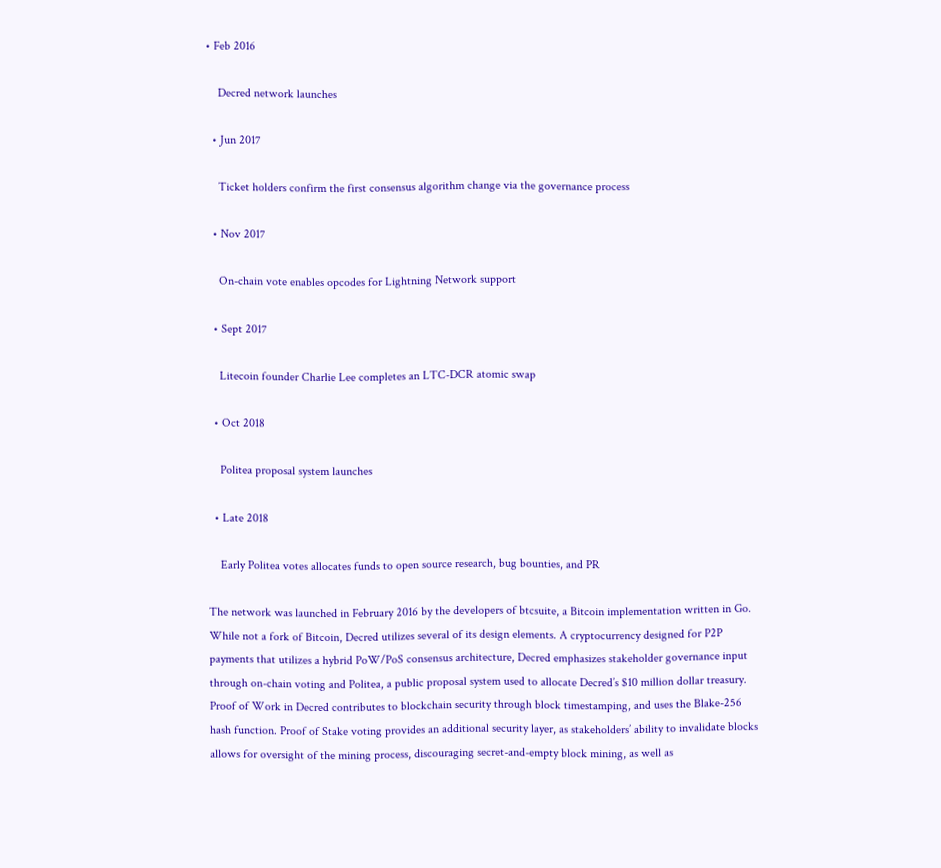• Feb 2016

    Decred network launches

  • Jun 2017

    Ticket holders confirm the first consensus algorithm change via the governance process

  • Nov 2017

    On-chain vote enables opcodes for Lightning Network support

  • Sept 2017

    Litecoin founder Charlie Lee completes an LTC-DCR atomic swap

  • Oct 2018

    Politea proposal system launches

  • Late 2018

    Early Politea votes allocates funds to open source research, bug bounties, and PR

The network was launched in February 2016 by the developers of btcsuite, a Bitcoin implementation written in Go. While not a fork of Bitcoin, Decred utilizes several of its design elements. A cryptocurrency designed for P2P payments that utilizes a hybrid PoW/PoS consensus architecture, Decred emphasizes stakeholder governance input through on-chain voting and Politea, a public proposal system used to allocate Decred’s $10 million dollar treasury. Proof of Work in Decred contributes to blockchain security through block timestamping, and uses the Blake-256 hash function. Proof of Stake voting provides an additional security layer, as stakeholders’ ability to invalidate blocks allows for oversight of the mining process, discouraging secret-and-empty block mining, as well as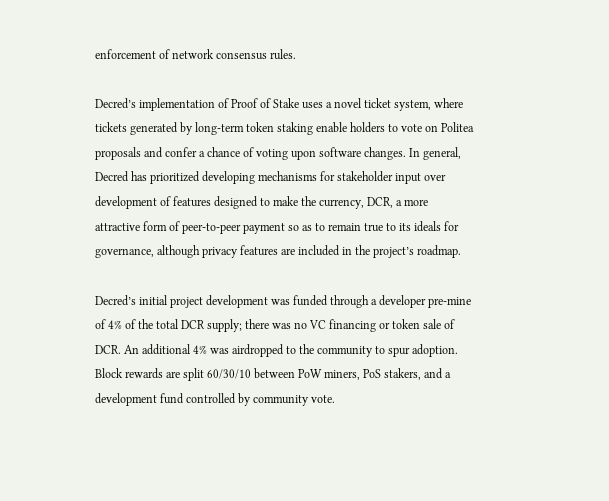enforcement of network consensus rules.

Decred’s implementation of Proof of Stake uses a novel ticket system, where tickets generated by long-term token staking enable holders to vote on Politea proposals and confer a chance of voting upon software changes. In general, Decred has prioritized developing mechanisms for stakeholder input over development of features designed to make the currency, DCR, a more attractive form of peer-to-peer payment so as to remain true to its ideals for governance, although privacy features are included in the project’s roadmap.

Decred’s initial project development was funded through a developer pre-mine of 4% of the total DCR supply; there was no VC financing or token sale of DCR. An additional 4% was airdropped to the community to spur adoption. Block rewards are split 60/30/10 between PoW miners, PoS stakers, and a development fund controlled by community vote.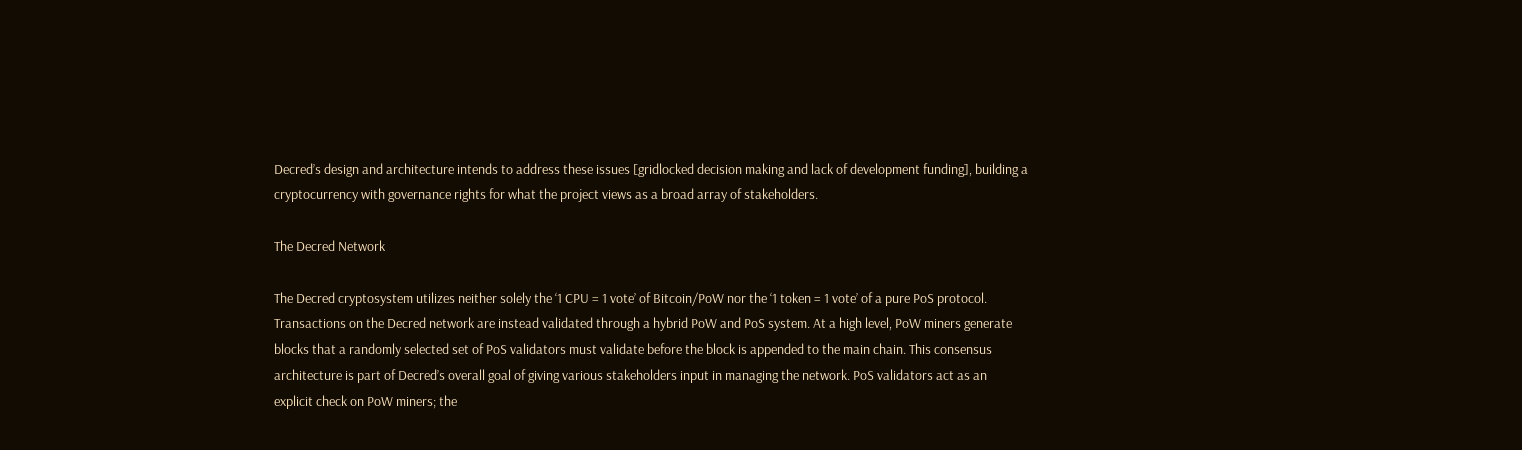Decred’s design and architecture intends to address these issues [gridlocked decision making and lack of development funding], building a cryptocurrency with governance rights for what the project views as a broad array of stakeholders.

The Decred Network

The Decred cryptosystem utilizes neither solely the ‘1 CPU = 1 vote’ of Bitcoin/PoW nor the ‘1 token = 1 vote’ of a pure PoS protocol. Transactions on the Decred network are instead validated through a hybrid PoW and PoS system. At a high level, PoW miners generate blocks that a randomly selected set of PoS validators must validate before the block is appended to the main chain. This consensus architecture is part of Decred’s overall goal of giving various stakeholders input in managing the network. PoS validators act as an explicit check on PoW miners; the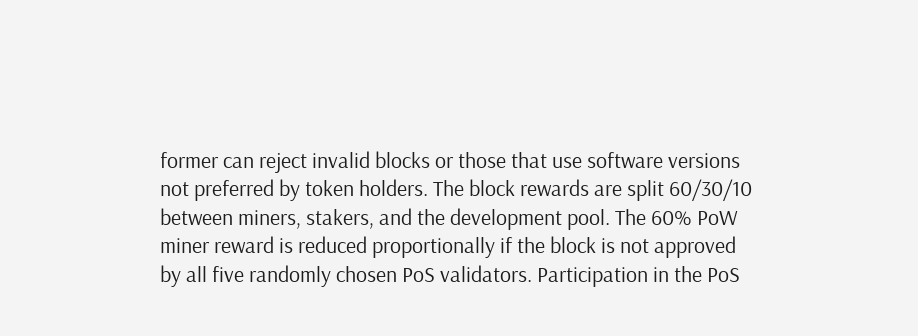former can reject invalid blocks or those that use software versions not preferred by token holders. The block rewards are split 60/30/10 between miners, stakers, and the development pool. The 60% PoW miner reward is reduced proportionally if the block is not approved by all five randomly chosen PoS validators. Participation in the PoS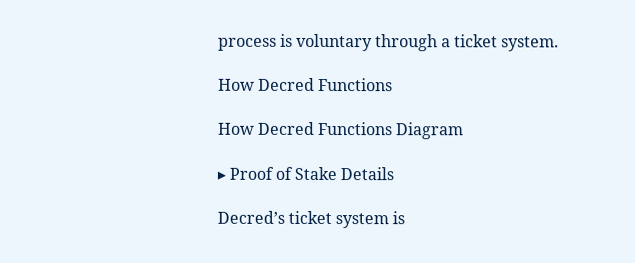process is voluntary through a ticket system.

How Decred Functions

How Decred Functions Diagram

▸ Proof of Stake Details

Decred’s ticket system is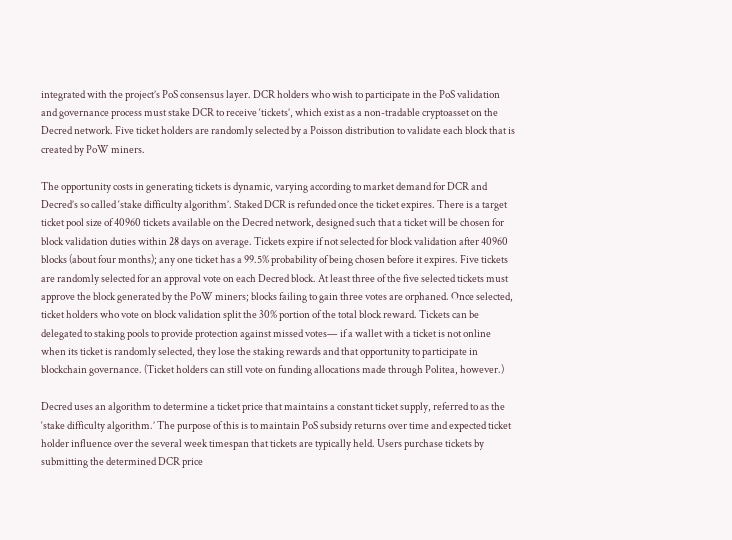integrated with the project’s PoS consensus layer. DCR holders who wish to participate in the PoS validation and governance process must stake DCR to receive ‘tickets’, which exist as a non-tradable cryptoasset on the Decred network. Five ticket holders are randomly selected by a Poisson distribution to validate each block that is created by PoW miners.

The opportunity costs in generating tickets is dynamic, varying according to market demand for DCR and Decred’s so called ‘stake difficulty algorithm’. Staked DCR is refunded once the ticket expires. There is a target ticket pool size of 40960 tickets available on the Decred network, designed such that a ticket will be chosen for block validation duties within 28 days on average. Tickets expire if not selected for block validation after 40960 blocks (about four months); any one ticket has a 99.5% probability of being chosen before it expires. Five tickets are randomly selected for an approval vote on each Decred block. At least three of the five selected tickets must approve the block generated by the PoW miners; blocks failing to gain three votes are orphaned. Once selected, ticket holders who vote on block validation split the 30% portion of the total block reward. Tickets can be delegated to staking pools to provide protection against missed votes— if a wallet with a ticket is not online when its ticket is randomly selected, they lose the staking rewards and that opportunity to participate in blockchain governance. (Ticket holders can still vote on funding allocations made through Politea, however.)

Decred uses an algorithm to determine a ticket price that maintains a constant ticket supply, referred to as the ‘stake difficulty algorithm.’ The purpose of this is to maintain PoS subsidy returns over time and expected ticket holder influence over the several week timespan that tickets are typically held. Users purchase tickets by submitting the determined DCR price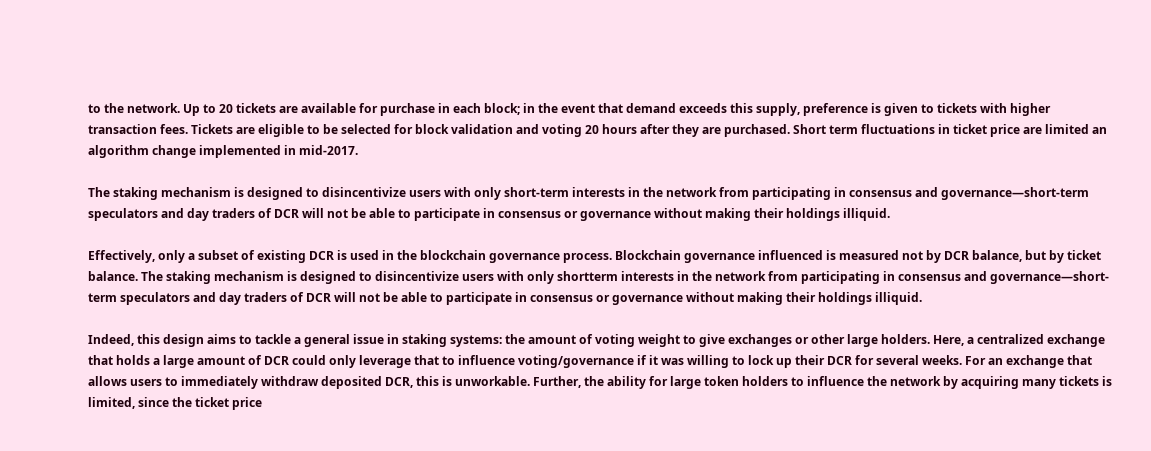to the network. Up to 20 tickets are available for purchase in each block; in the event that demand exceeds this supply, preference is given to tickets with higher transaction fees. Tickets are eligible to be selected for block validation and voting 20 hours after they are purchased. Short term fluctuations in ticket price are limited an algorithm change implemented in mid-2017.

The staking mechanism is designed to disincentivize users with only short-term interests in the network from participating in consensus and governance—short-term speculators and day traders of DCR will not be able to participate in consensus or governance without making their holdings illiquid.

Effectively, only a subset of existing DCR is used in the blockchain governance process. Blockchain governance influenced is measured not by DCR balance, but by ticket balance. The staking mechanism is designed to disincentivize users with only shortterm interests in the network from participating in consensus and governance—short-term speculators and day traders of DCR will not be able to participate in consensus or governance without making their holdings illiquid.

Indeed, this design aims to tackle a general issue in staking systems: the amount of voting weight to give exchanges or other large holders. Here, a centralized exchange that holds a large amount of DCR could only leverage that to influence voting/governance if it was willing to lock up their DCR for several weeks. For an exchange that allows users to immediately withdraw deposited DCR, this is unworkable. Further, the ability for large token holders to influence the network by acquiring many tickets is limited, since the ticket price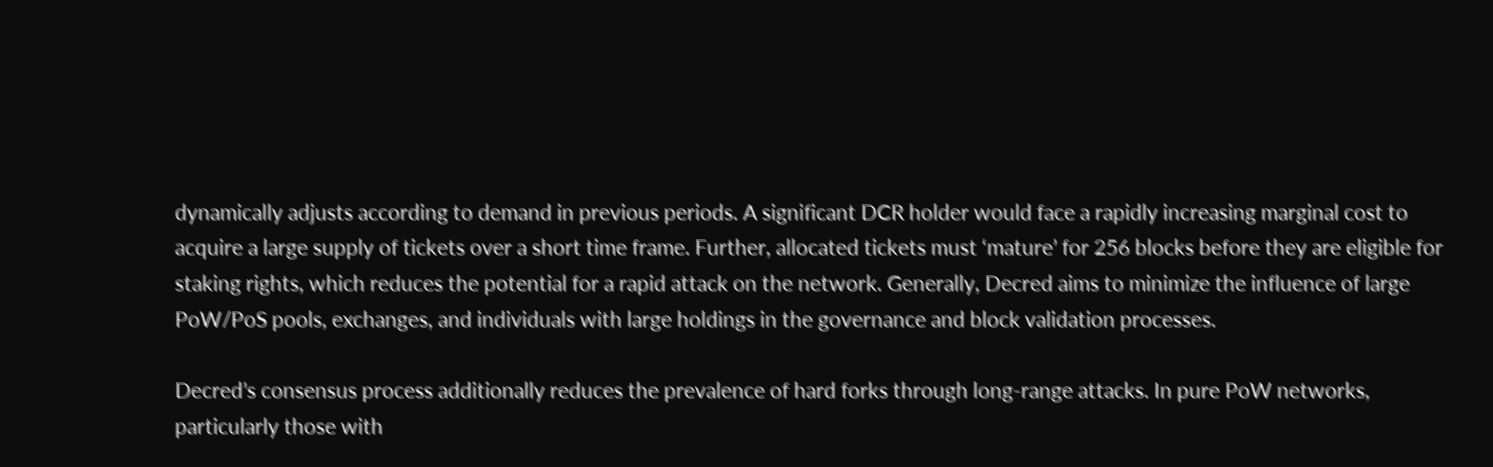dynamically adjusts according to demand in previous periods. A significant DCR holder would face a rapidly increasing marginal cost to acquire a large supply of tickets over a short time frame. Further, allocated tickets must ‘mature’ for 256 blocks before they are eligible for staking rights, which reduces the potential for a rapid attack on the network. Generally, Decred aims to minimize the influence of large PoW/PoS pools, exchanges, and individuals with large holdings in the governance and block validation processes.

Decred’s consensus process additionally reduces the prevalence of hard forks through long-range attacks. In pure PoW networks, particularly those with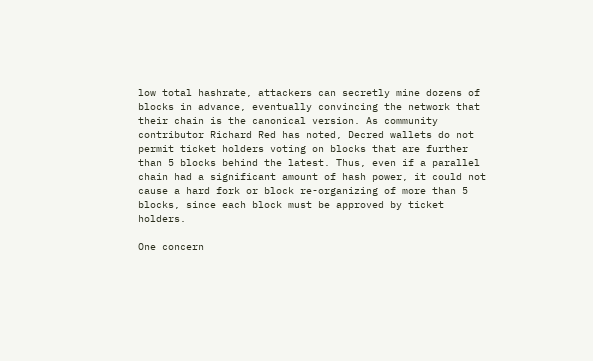low total hashrate, attackers can secretly mine dozens of blocks in advance, eventually convincing the network that their chain is the canonical version. As community contributor Richard Red has noted, Decred wallets do not permit ticket holders voting on blocks that are further than 5 blocks behind the latest. Thus, even if a parallel chain had a significant amount of hash power, it could not cause a hard fork or block re-organizing of more than 5 blocks, since each block must be approved by ticket holders.

One concern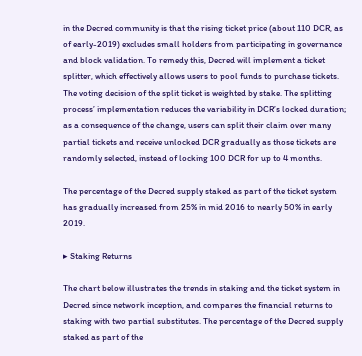in the Decred community is that the rising ticket price (about 110 DCR, as of early-2019) excludes small holders from participating in governance and block validation. To remedy this, Decred will implement a ticket splitter, which effectively allows users to pool funds to purchase tickets. The voting decision of the split ticket is weighted by stake. The splitting process’ implementation reduces the variability in DCR’s locked duration; as a consequence of the change, users can split their claim over many partial tickets and receive unlocked DCR gradually as those tickets are randomly selected, instead of locking 100 DCR for up to 4 months.

The percentage of the Decred supply staked as part of the ticket system has gradually increased from 25% in mid 2016 to nearly 50% in early 2019.

▸ Staking Returns

The chart below illustrates the trends in staking and the ticket system in Decred since network inception, and compares the financial returns to staking with two partial substitutes. The percentage of the Decred supply staked as part of the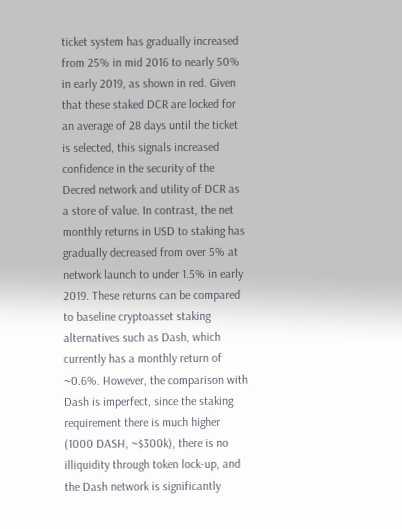ticket system has gradually increased from 25% in mid 2016 to nearly 50% in early 2019, as shown in red. Given that these staked DCR are locked for an average of 28 days until the ticket is selected, this signals increased confidence in the security of the Decred network and utility of DCR as a store of value. In contrast, the net monthly returns in USD to staking has gradually decreased from over 5% at network launch to under 1.5% in early 2019. These returns can be compared to baseline cryptoasset staking alternatives such as Dash, which currently has a monthly return of ~0.6%. However, the comparison with Dash is imperfect, since the staking requirement there is much higher (1000 DASH, ~$300k), there is no illiquidity through token lock-up, and the Dash network is significantly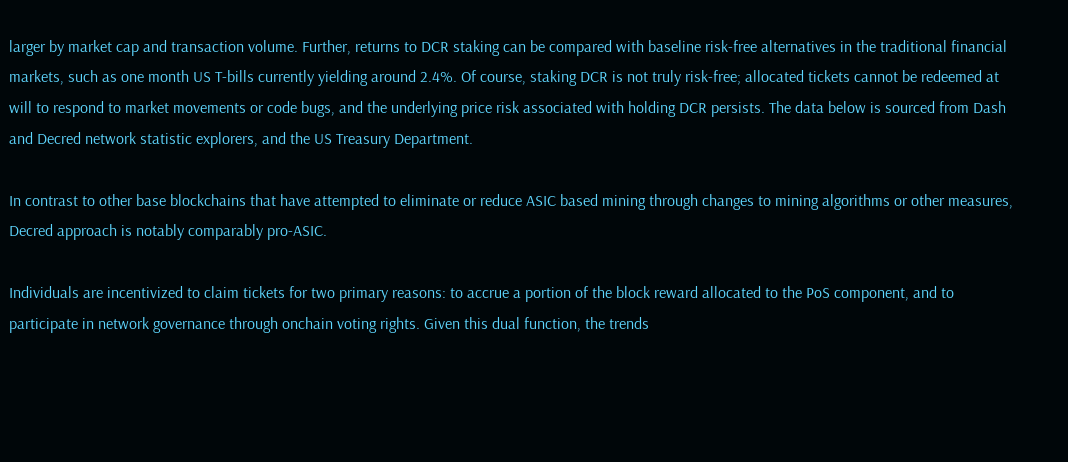larger by market cap and transaction volume. Further, returns to DCR staking can be compared with baseline risk-free alternatives in the traditional financial markets, such as one month US T-bills currently yielding around 2.4%. Of course, staking DCR is not truly risk-free; allocated tickets cannot be redeemed at will to respond to market movements or code bugs, and the underlying price risk associated with holding DCR persists. The data below is sourced from Dash and Decred network statistic explorers, and the US Treasury Department.

In contrast to other base blockchains that have attempted to eliminate or reduce ASIC based mining through changes to mining algorithms or other measures, Decred approach is notably comparably pro-ASIC.

Individuals are incentivized to claim tickets for two primary reasons: to accrue a portion of the block reward allocated to the PoS component, and to participate in network governance through onchain voting rights. Given this dual function, the trends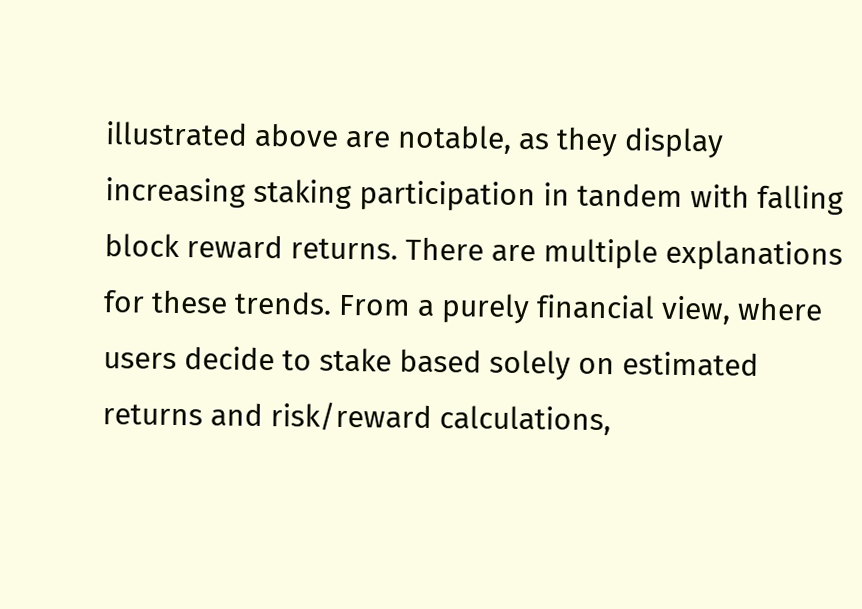illustrated above are notable, as they display increasing staking participation in tandem with falling block reward returns. There are multiple explanations for these trends. From a purely financial view, where users decide to stake based solely on estimated returns and risk/reward calculations,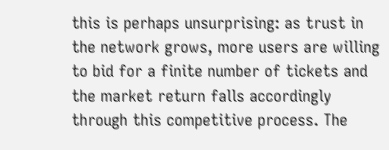this is perhaps unsurprising: as trust in the network grows, more users are willing to bid for a finite number of tickets and the market return falls accordingly through this competitive process. The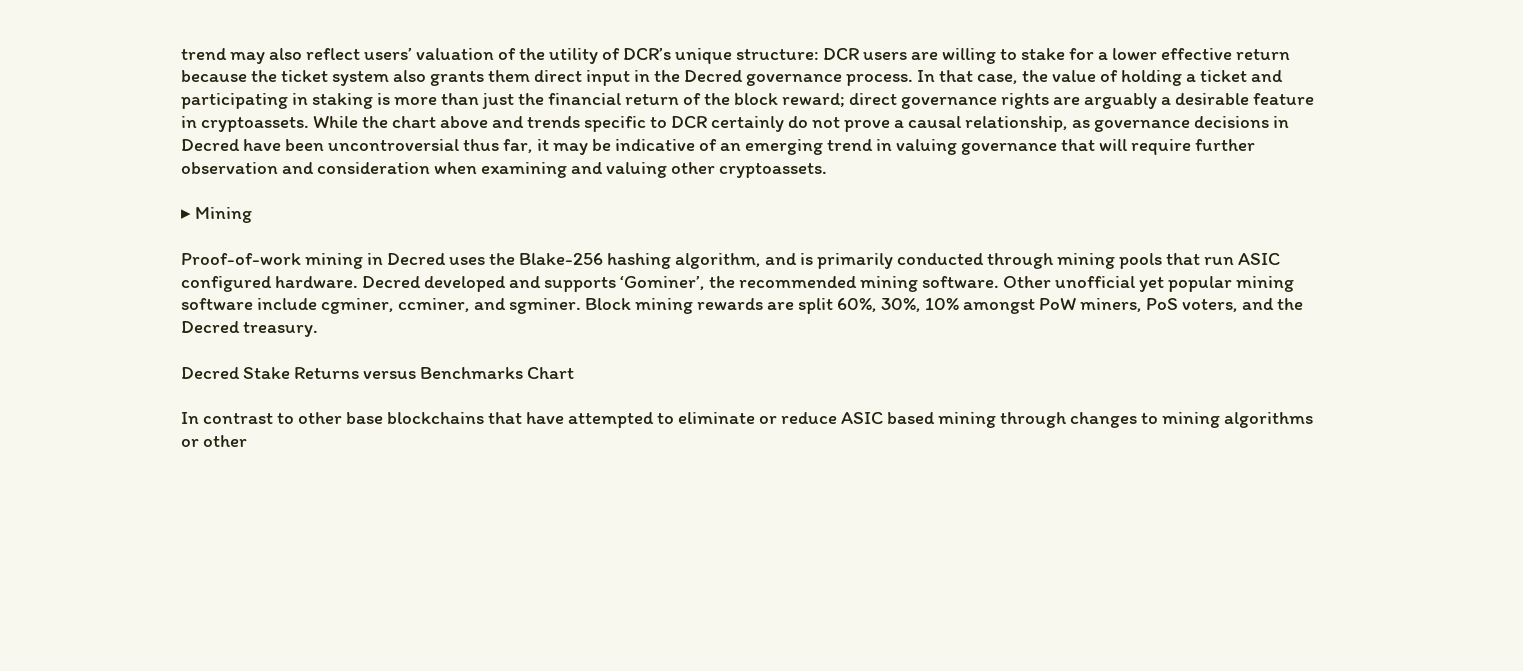trend may also reflect users’ valuation of the utility of DCR’s unique structure: DCR users are willing to stake for a lower effective return because the ticket system also grants them direct input in the Decred governance process. In that case, the value of holding a ticket and participating in staking is more than just the financial return of the block reward; direct governance rights are arguably a desirable feature in cryptoassets. While the chart above and trends specific to DCR certainly do not prove a causal relationship, as governance decisions in Decred have been uncontroversial thus far, it may be indicative of an emerging trend in valuing governance that will require further observation and consideration when examining and valuing other cryptoassets.

▸ Mining

Proof-of-work mining in Decred uses the Blake-256 hashing algorithm, and is primarily conducted through mining pools that run ASIC configured hardware. Decred developed and supports ‘Gominer’, the recommended mining software. Other unofficial yet popular mining software include cgminer, ccminer, and sgminer. Block mining rewards are split 60%, 30%, 10% amongst PoW miners, PoS voters, and the Decred treasury.

Decred Stake Returns versus Benchmarks Chart

In contrast to other base blockchains that have attempted to eliminate or reduce ASIC based mining through changes to mining algorithms or other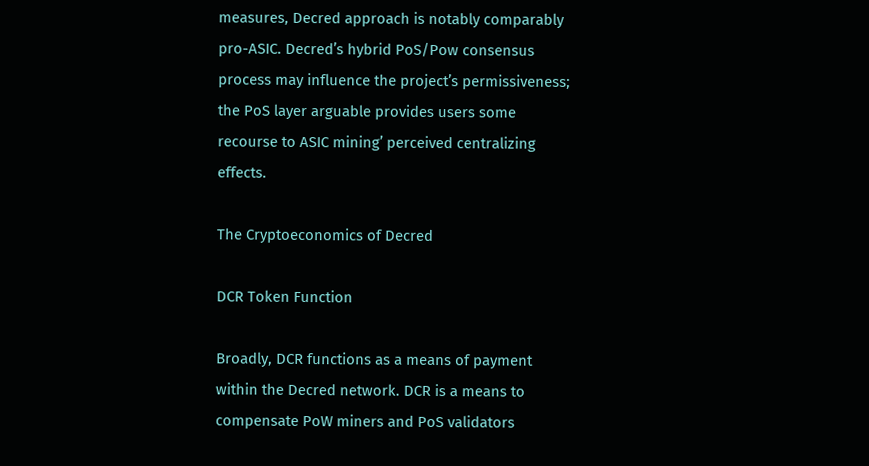measures, Decred approach is notably comparably pro-ASIC. Decred’s hybrid PoS/Pow consensus process may influence the project’s permissiveness; the PoS layer arguable provides users some recourse to ASIC mining’ perceived centralizing effects.

The Cryptoeconomics of Decred

DCR Token Function

Broadly, DCR functions as a means of payment within the Decred network. DCR is a means to compensate PoW miners and PoS validators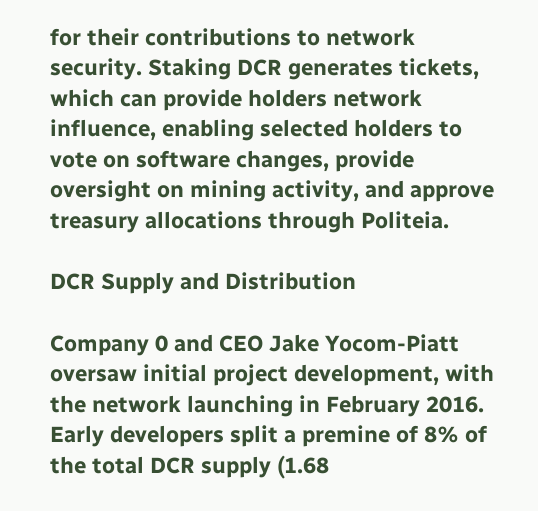for their contributions to network security. Staking DCR generates tickets, which can provide holders network influence, enabling selected holders to vote on software changes, provide oversight on mining activity, and approve treasury allocations through Politeia.

DCR Supply and Distribution

Company 0 and CEO Jake Yocom-Piatt oversaw initial project development, with the network launching in February 2016. Early developers split a premine of 8% of the total DCR supply (1.68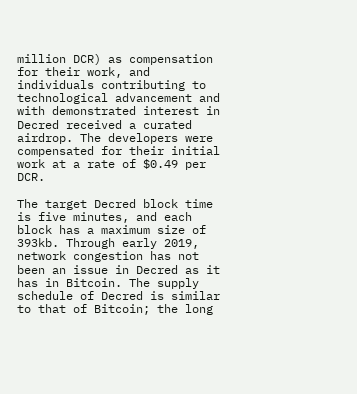million DCR) as compensation for their work, and individuals contributing to technological advancement and with demonstrated interest in Decred received a curated airdrop. The developers were compensated for their initial work at a rate of $0.49 per DCR.

The target Decred block time is five minutes, and each block has a maximum size of 393kb. Through early 2019, network congestion has not been an issue in Decred as it has in Bitcoin. The supply schedule of Decred is similar to that of Bitcoin; the long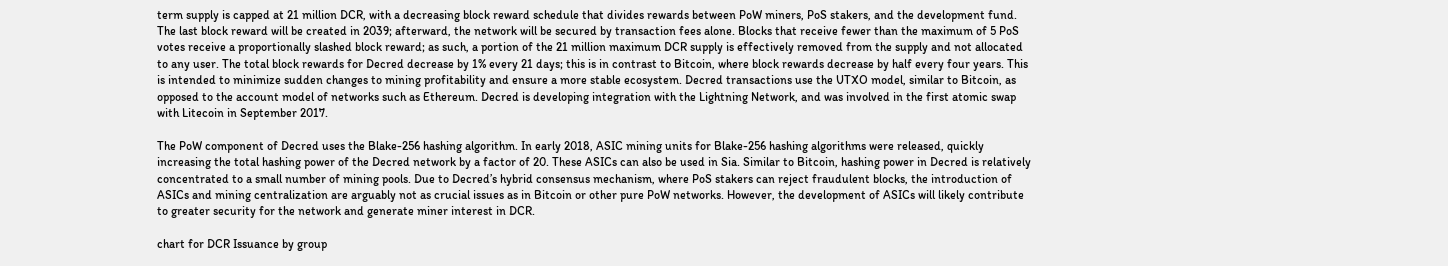term supply is capped at 21 million DCR, with a decreasing block reward schedule that divides rewards between PoW miners, PoS stakers, and the development fund. The last block reward will be created in 2039; afterward, the network will be secured by transaction fees alone. Blocks that receive fewer than the maximum of 5 PoS votes receive a proportionally slashed block reward; as such, a portion of the 21 million maximum DCR supply is effectively removed from the supply and not allocated to any user. The total block rewards for Decred decrease by 1% every 21 days; this is in contrast to Bitcoin, where block rewards decrease by half every four years. This is intended to minimize sudden changes to mining profitability and ensure a more stable ecosystem. Decred transactions use the UTXO model, similar to Bitcoin, as opposed to the account model of networks such as Ethereum. Decred is developing integration with the Lightning Network, and was involved in the first atomic swap with Litecoin in September 2017.

The PoW component of Decred uses the Blake-256 hashing algorithm. In early 2018, ASIC mining units for Blake-256 hashing algorithms were released, quickly increasing the total hashing power of the Decred network by a factor of 20. These ASICs can also be used in Sia. Similar to Bitcoin, hashing power in Decred is relatively concentrated to a small number of mining pools. Due to Decred’s hybrid consensus mechanism, where PoS stakers can reject fraudulent blocks, the introduction of ASICs and mining centralization are arguably not as crucial issues as in Bitcoin or other pure PoW networks. However, the development of ASICs will likely contribute to greater security for the network and generate miner interest in DCR.

chart for DCR Issuance by group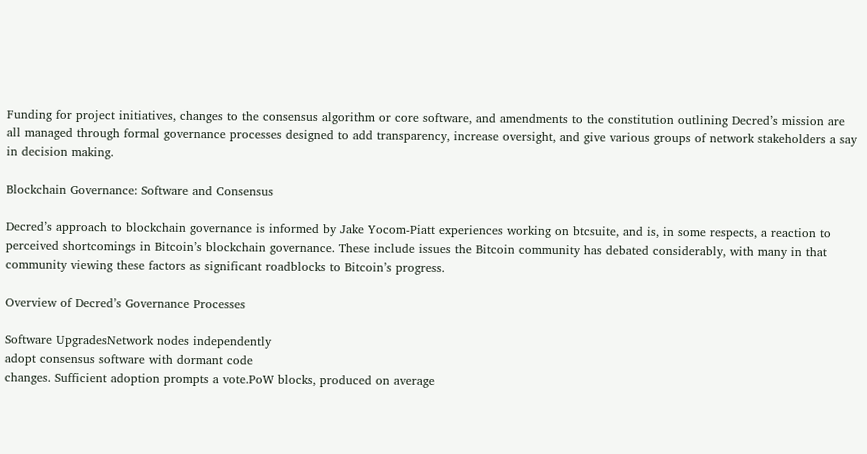Funding for project initiatives, changes to the consensus algorithm or core software, and amendments to the constitution outlining Decred’s mission are all managed through formal governance processes designed to add transparency, increase oversight, and give various groups of network stakeholders a say in decision making.

Blockchain Governance: Software and Consensus

Decred’s approach to blockchain governance is informed by Jake Yocom-Piatt experiences working on btcsuite, and is, in some respects, a reaction to perceived shortcomings in Bitcoin’s blockchain governance. These include issues the Bitcoin community has debated considerably, with many in that community viewing these factors as significant roadblocks to Bitcoin’s progress.

Overview of Decred’s Governance Processes

Software UpgradesNetwork nodes independently
adopt consensus software with dormant code
changes. Sufficient adoption prompts a vote.PoW blocks, produced on average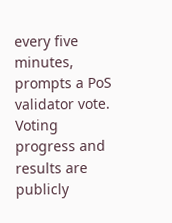every five minutes,
prompts a PoS validator vote.
Voting progress and results are publicly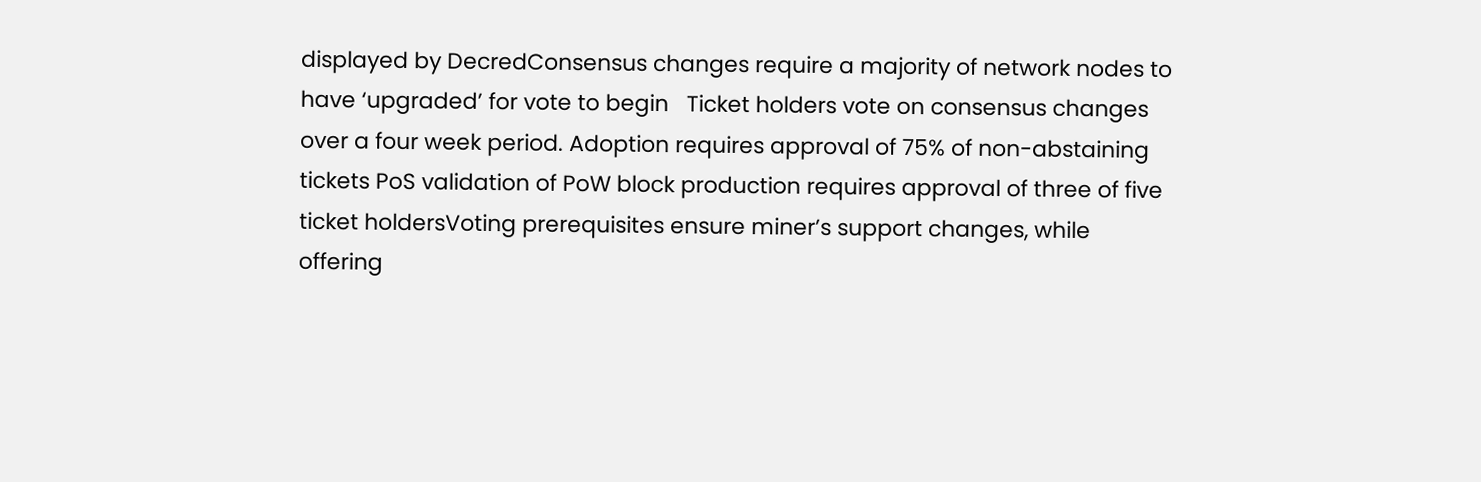displayed by DecredConsensus changes require a majority of network nodes to have ‘upgraded’ for vote to begin   Ticket holders vote on consensus changes over a four week period. Adoption requires approval of 75% of non-abstaining tickets PoS validation of PoW block production requires approval of three of five ticket holdersVoting prerequisites ensure miner’s support changes, while offering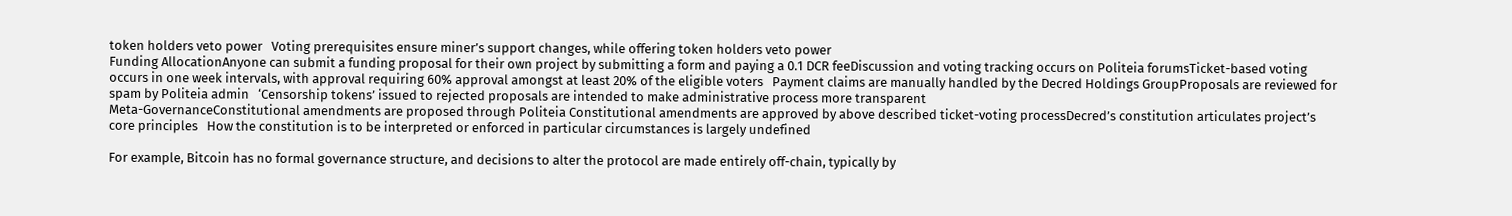token holders veto power   Voting prerequisites ensure miner’s support changes, while offering token holders veto power
Funding AllocationAnyone can submit a funding proposal for their own project by submitting a form and paying a 0.1 DCR feeDiscussion and voting tracking occurs on Politeia forumsTicket-based voting occurs in one week intervals, with approval requiring 60% approval amongst at least 20% of the eligible voters   Payment claims are manually handled by the Decred Holdings GroupProposals are reviewed for spam by Politeia admin   ‘Censorship tokens’ issued to rejected proposals are intended to make administrative process more transparent
Meta-GovernanceConstitutional amendments are proposed through Politeia Constitutional amendments are approved by above described ticket-voting processDecred’s constitution articulates project’s core principles   How the constitution is to be interpreted or enforced in particular circumstances is largely undefined

For example, Bitcoin has no formal governance structure, and decisions to alter the protocol are made entirely off-chain, typically by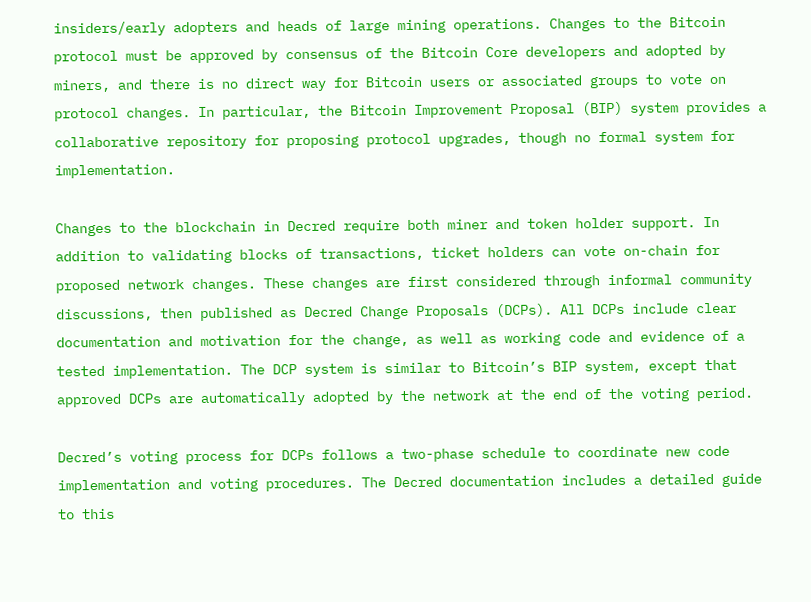insiders/early adopters and heads of large mining operations. Changes to the Bitcoin protocol must be approved by consensus of the Bitcoin Core developers and adopted by miners, and there is no direct way for Bitcoin users or associated groups to vote on protocol changes. In particular, the Bitcoin Improvement Proposal (BIP) system provides a collaborative repository for proposing protocol upgrades, though no formal system for implementation.

Changes to the blockchain in Decred require both miner and token holder support. In addition to validating blocks of transactions, ticket holders can vote on-chain for proposed network changes. These changes are first considered through informal community discussions, then published as Decred Change Proposals (DCPs). All DCPs include clear documentation and motivation for the change, as well as working code and evidence of a tested implementation. The DCP system is similar to Bitcoin’s BIP system, except that approved DCPs are automatically adopted by the network at the end of the voting period.

Decred’s voting process for DCPs follows a two-phase schedule to coordinate new code implementation and voting procedures. The Decred documentation includes a detailed guide to this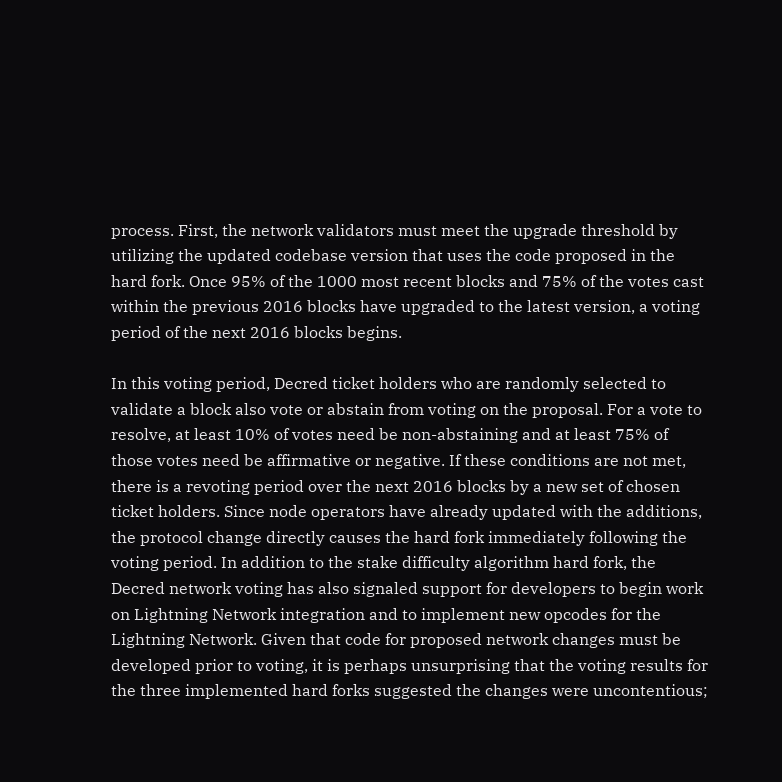process. First, the network validators must meet the upgrade threshold by utilizing the updated codebase version that uses the code proposed in the hard fork. Once 95% of the 1000 most recent blocks and 75% of the votes cast within the previous 2016 blocks have upgraded to the latest version, a voting period of the next 2016 blocks begins.

In this voting period, Decred ticket holders who are randomly selected to validate a block also vote or abstain from voting on the proposal. For a vote to resolve, at least 10% of votes need be non-abstaining and at least 75% of those votes need be affirmative or negative. If these conditions are not met, there is a revoting period over the next 2016 blocks by a new set of chosen ticket holders. Since node operators have already updated with the additions, the protocol change directly causes the hard fork immediately following the voting period. In addition to the stake difficulty algorithm hard fork, the Decred network voting has also signaled support for developers to begin work on Lightning Network integration and to implement new opcodes for the Lightning Network. Given that code for proposed network changes must be developed prior to voting, it is perhaps unsurprising that the voting results for the three implemented hard forks suggested the changes were uncontentious;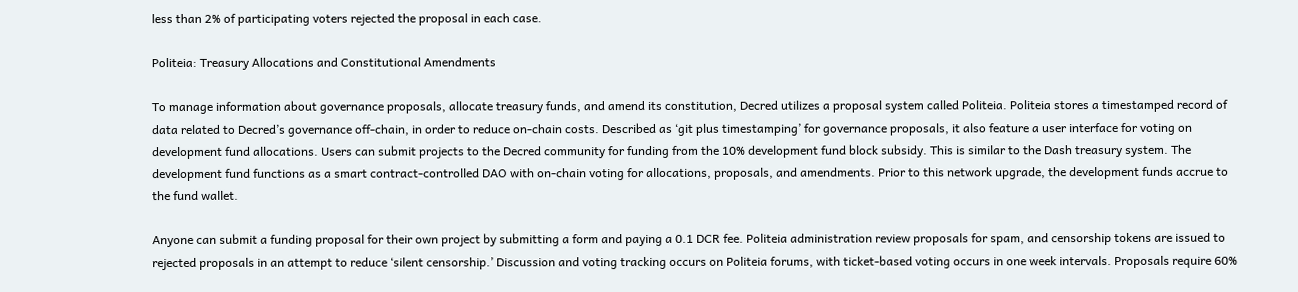less than 2% of participating voters rejected the proposal in each case.

Politeia: Treasury Allocations and Constitutional Amendments

To manage information about governance proposals, allocate treasury funds, and amend its constitution, Decred utilizes a proposal system called Politeia. Politeia stores a timestamped record of data related to Decred’s governance off-chain, in order to reduce on-chain costs. Described as ‘git plus timestamping’ for governance proposals, it also feature a user interface for voting on development fund allocations. Users can submit projects to the Decred community for funding from the 10% development fund block subsidy. This is similar to the Dash treasury system. The development fund functions as a smart contract-controlled DAO with on-chain voting for allocations, proposals, and amendments. Prior to this network upgrade, the development funds accrue to the fund wallet.

Anyone can submit a funding proposal for their own project by submitting a form and paying a 0.1 DCR fee. Politeia administration review proposals for spam, and censorship tokens are issued to rejected proposals in an attempt to reduce ‘silent censorship.’ Discussion and voting tracking occurs on Politeia forums, with ticket-based voting occurs in one week intervals. Proposals require 60%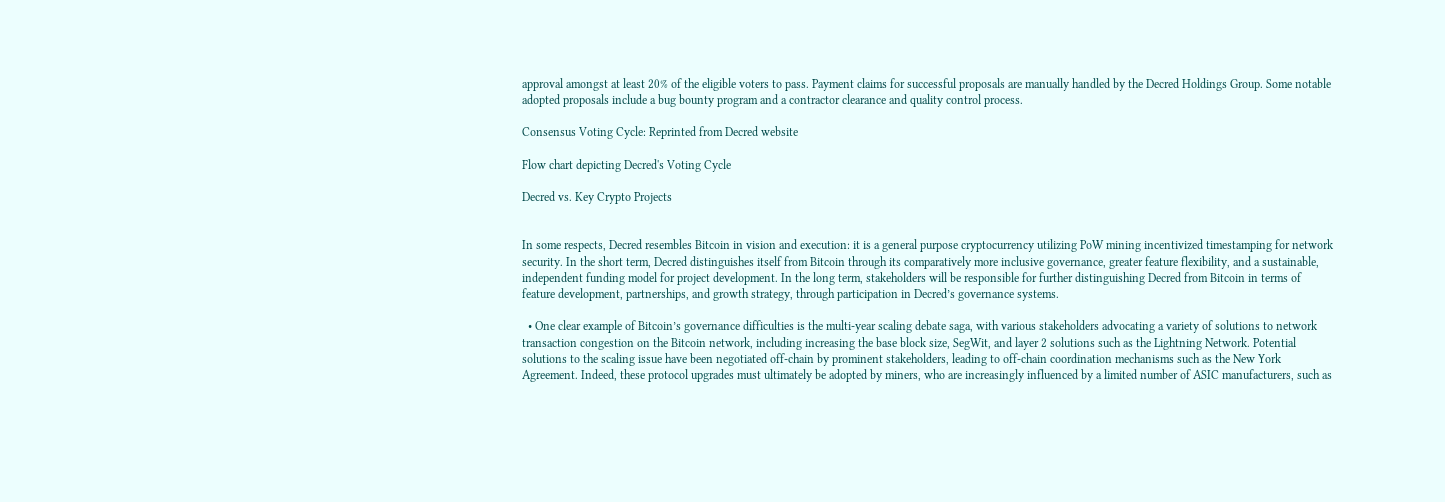approval amongst at least 20% of the eligible voters to pass. Payment claims for successful proposals are manually handled by the Decred Holdings Group. Some notable adopted proposals include a bug bounty program and a contractor clearance and quality control process.

Consensus Voting Cycle: Reprinted from Decred website

Flow chart depicting Decred's Voting Cycle

Decred vs. Key Crypto Projects


In some respects, Decred resembles Bitcoin in vision and execution: it is a general purpose cryptocurrency utilizing PoW mining incentivized timestamping for network security. In the short term, Decred distinguishes itself from Bitcoin through its comparatively more inclusive governance, greater feature flexibility, and a sustainable, independent funding model for project development. In the long term, stakeholders will be responsible for further distinguishing Decred from Bitcoin in terms of feature development, partnerships, and growth strategy, through participation in Decred’s governance systems.

  • One clear example of Bitcoin’s governance difficulties is the multi-year scaling debate saga, with various stakeholders advocating a variety of solutions to network transaction congestion on the Bitcoin network, including increasing the base block size, SegWit, and layer 2 solutions such as the Lightning Network. Potential solutions to the scaling issue have been negotiated off-chain by prominent stakeholders, leading to off-chain coordination mechanisms such as the New York Agreement. Indeed, these protocol upgrades must ultimately be adopted by miners, who are increasingly influenced by a limited number of ASIC manufacturers, such as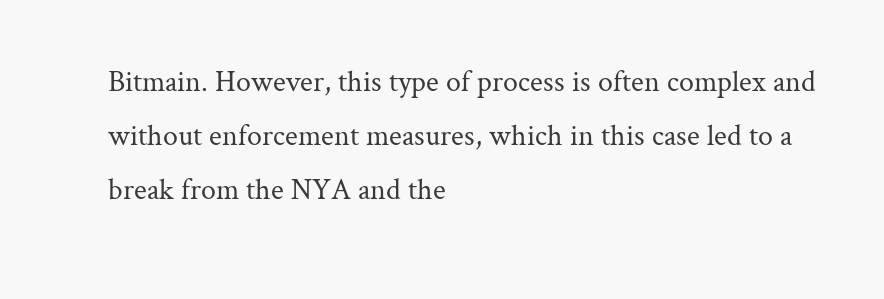Bitmain. However, this type of process is often complex and without enforcement measures, which in this case led to a break from the NYA and the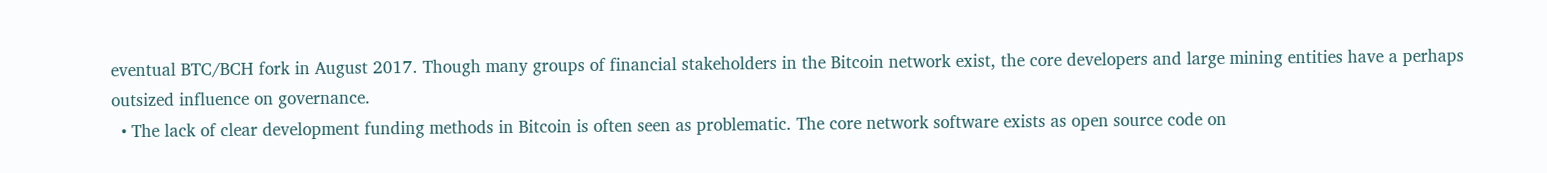eventual BTC/BCH fork in August 2017. Though many groups of financial stakeholders in the Bitcoin network exist, the core developers and large mining entities have a perhaps outsized influence on governance.
  • The lack of clear development funding methods in Bitcoin is often seen as problematic. The core network software exists as open source code on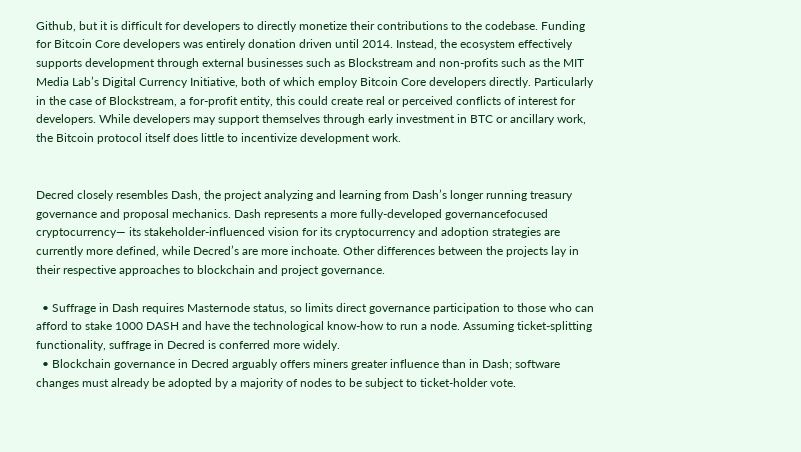Github, but it is difficult for developers to directly monetize their contributions to the codebase. Funding for Bitcoin Core developers was entirely donation driven until 2014. Instead, the ecosystem effectively supports development through external businesses such as Blockstream and non-profits such as the MIT Media Lab’s Digital Currency Initiative, both of which employ Bitcoin Core developers directly. Particularly in the case of Blockstream, a for-profit entity, this could create real or perceived conflicts of interest for developers. While developers may support themselves through early investment in BTC or ancillary work, the Bitcoin protocol itself does little to incentivize development work.


Decred closely resembles Dash, the project analyzing and learning from Dash’s longer running treasury governance and proposal mechanics. Dash represents a more fully-developed governancefocused cryptocurrency— its stakeholder-influenced vision for its cryptocurrency and adoption strategies are currently more defined, while Decred’s are more inchoate. Other differences between the projects lay in their respective approaches to blockchain and project governance.

  • Suffrage in Dash requires Masternode status, so limits direct governance participation to those who can afford to stake 1000 DASH and have the technological know-how to run a node. Assuming ticket-splitting functionality, suffrage in Decred is conferred more widely.
  • Blockchain governance in Decred arguably offers miners greater influence than in Dash; software changes must already be adopted by a majority of nodes to be subject to ticket-holder vote.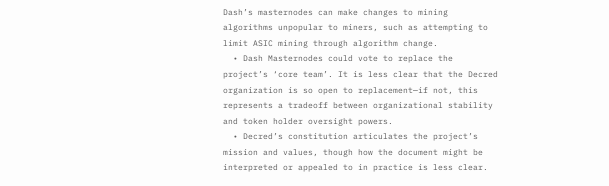Dash’s masternodes can make changes to mining algorithms unpopular to miners, such as attempting to limit ASIC mining through algorithm change.
  • Dash Masternodes could vote to replace the project’s ‘core team’. It is less clear that the Decred organization is so open to replacement—if not, this represents a tradeoff between organizational stability and token holder oversight powers.
  • Decred’s constitution articulates the project’s mission and values, though how the document might be interpreted or appealed to in practice is less clear.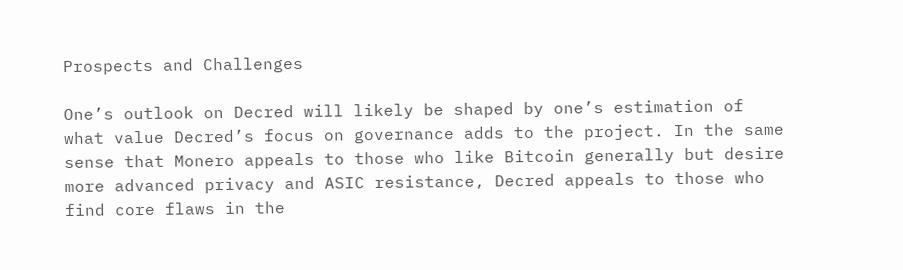Prospects and Challenges

One’s outlook on Decred will likely be shaped by one’s estimation of what value Decred’s focus on governance adds to the project. In the same sense that Monero appeals to those who like Bitcoin generally but desire more advanced privacy and ASIC resistance, Decred appeals to those who find core flaws in the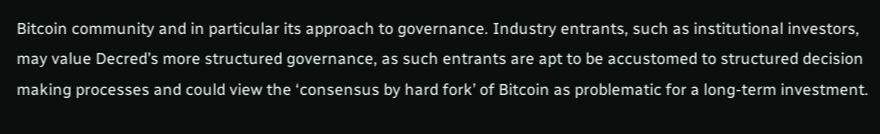Bitcoin community and in particular its approach to governance. Industry entrants, such as institutional investors, may value Decred’s more structured governance, as such entrants are apt to be accustomed to structured decision making processes and could view the ‘consensus by hard fork’ of Bitcoin as problematic for a long-term investment.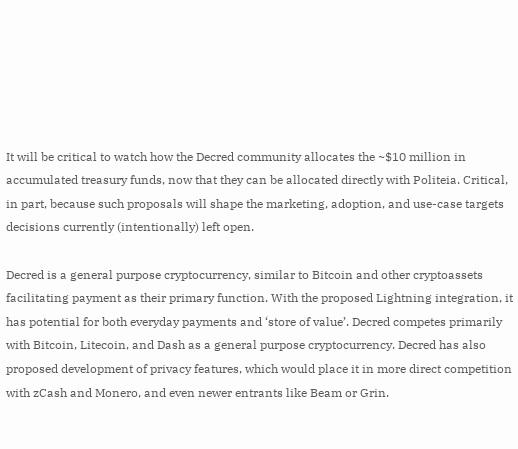It will be critical to watch how the Decred community allocates the ~$10 million in accumulated treasury funds, now that they can be allocated directly with Politeia. Critical, in part, because such proposals will shape the marketing, adoption, and use-case targets decisions currently (intentionally) left open.

Decred is a general purpose cryptocurrency, similar to Bitcoin and other cryptoassets facilitating payment as their primary function. With the proposed Lightning integration, it has potential for both everyday payments and ‘store of value’. Decred competes primarily with Bitcoin, Litecoin, and Dash as a general purpose cryptocurrency. Decred has also proposed development of privacy features, which would place it in more direct competition with zCash and Monero, and even newer entrants like Beam or Grin.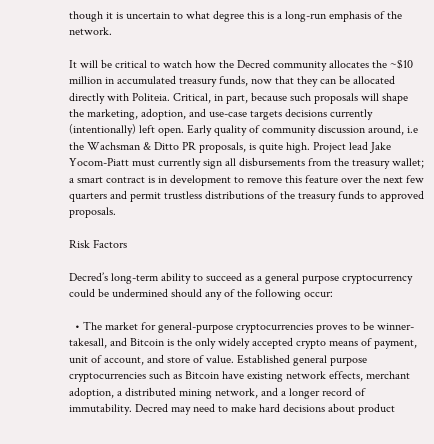though it is uncertain to what degree this is a long-run emphasis of the network.

It will be critical to watch how the Decred community allocates the ~$10 million in accumulated treasury funds, now that they can be allocated directly with Politeia. Critical, in part, because such proposals will shape the marketing, adoption, and use-case targets decisions currently (intentionally) left open. Early quality of community discussion around, i.e the Wachsman & Ditto PR proposals, is quite high. Project lead Jake Yocom-Piatt must currently sign all disbursements from the treasury wallet; a smart contract is in development to remove this feature over the next few quarters and permit trustless distributions of the treasury funds to approved proposals.

Risk Factors

Decred’s long-term ability to succeed as a general purpose cryptocurrency could be undermined should any of the following occur:

  • The market for general-purpose cryptocurrencies proves to be winner-takesall, and Bitcoin is the only widely accepted crypto means of payment, unit of account, and store of value. Established general purpose cryptocurrencies such as Bitcoin have existing network effects, merchant adoption, a distributed mining network, and a longer record of immutability. Decred may need to make hard decisions about product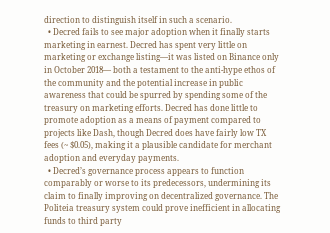direction to distinguish itself in such a scenario.
  • Decred fails to see major adoption when it finally starts marketing in earnest. Decred has spent very little on marketing or exchange listing—it was listed on Binance only in October 2018— both a testament to the anti-hype ethos of the community and the potential increase in public awareness that could be spurred by spending some of the treasury on marketing efforts. Decred has done little to promote adoption as a means of payment compared to projects like Dash, though Decred does have fairly low TX fees (~ $0.05), making it a plausible candidate for merchant adoption and everyday payments.
  • Decred’s governance process appears to function comparably or worse to its predecessors, undermining its claim to finally improving on decentralized governance. The Politeia treasury system could prove inefficient in allocating funds to third party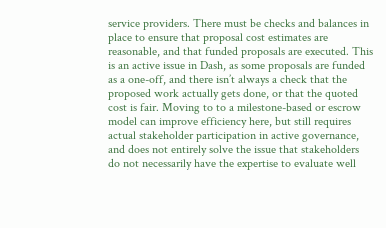service providers. There must be checks and balances in place to ensure that proposal cost estimates are reasonable, and that funded proposals are executed. This is an active issue in Dash, as some proposals are funded as a one-off, and there isn’t always a check that the proposed work actually gets done, or that the quoted cost is fair. Moving to to a milestone-based or escrow model can improve efficiency here, but still requires actual stakeholder participation in active governance, and does not entirely solve the issue that stakeholders do not necessarily have the expertise to evaluate well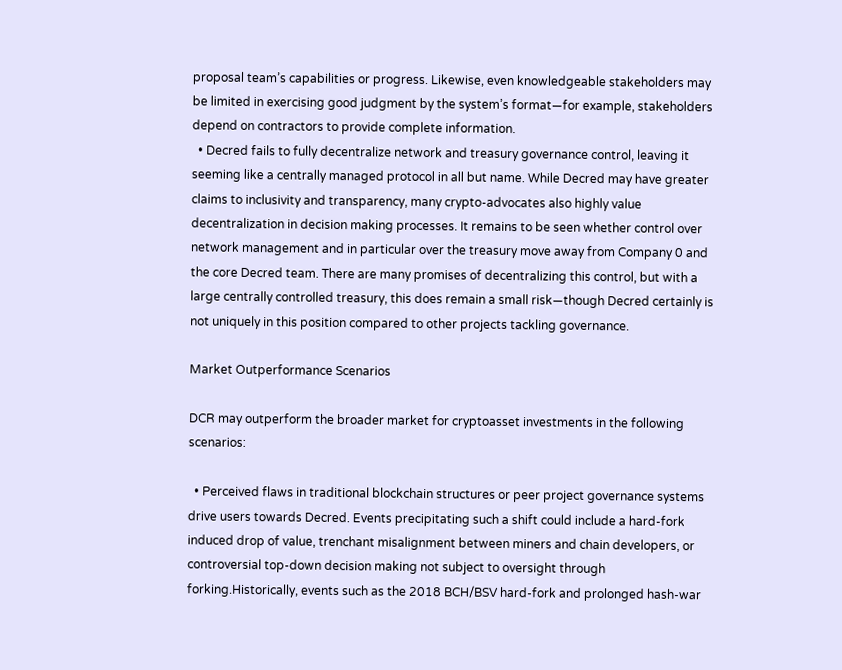proposal team’s capabilities or progress. Likewise, even knowledgeable stakeholders may be limited in exercising good judgment by the system’s format—for example, stakeholders depend on contractors to provide complete information.
  • Decred fails to fully decentralize network and treasury governance control, leaving it seeming like a centrally managed protocol in all but name. While Decred may have greater claims to inclusivity and transparency, many crypto-advocates also highly value decentralization in decision making processes. It remains to be seen whether control over network management and in particular over the treasury move away from Company 0 and the core Decred team. There are many promises of decentralizing this control, but with a large centrally controlled treasury, this does remain a small risk—though Decred certainly is not uniquely in this position compared to other projects tackling governance.

Market Outperformance Scenarios

DCR may outperform the broader market for cryptoasset investments in the following scenarios:

  • Perceived flaws in traditional blockchain structures or peer project governance systems drive users towards Decred. Events precipitating such a shift could include a hard-fork induced drop of value, trenchant misalignment between miners and chain developers, or controversial top-down decision making not subject to oversight through forking.Historically, events such as the 2018 BCH/BSV hard-fork and prolonged hash-war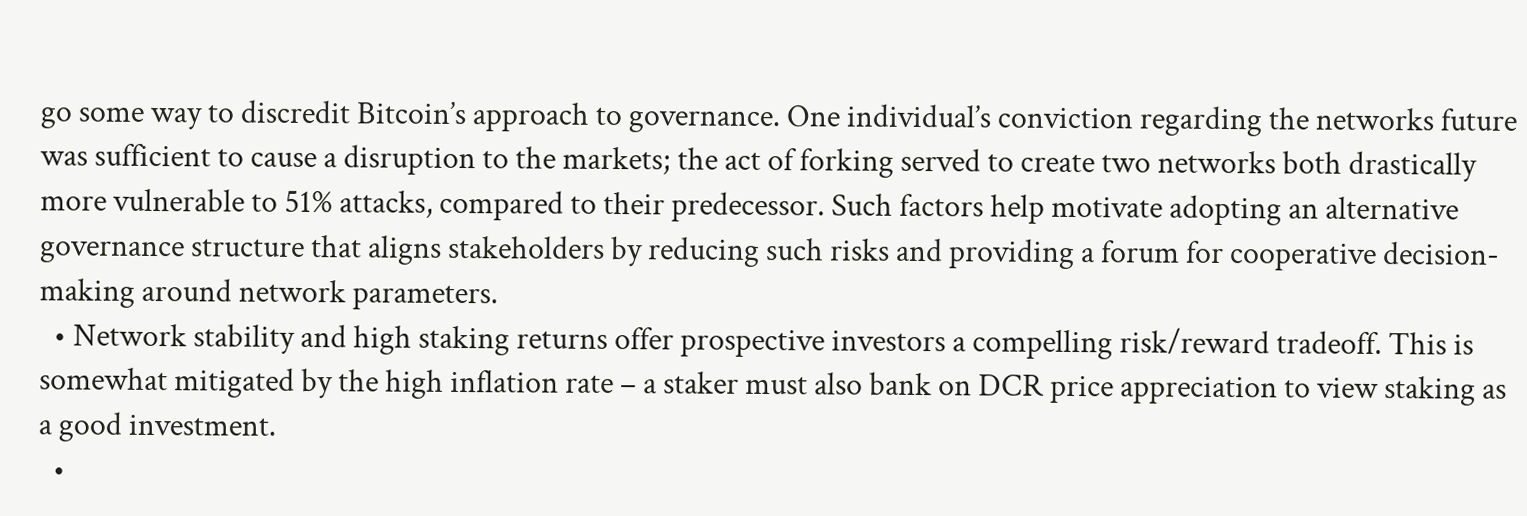go some way to discredit Bitcoin’s approach to governance. One individual’s conviction regarding the networks future was sufficient to cause a disruption to the markets; the act of forking served to create two networks both drastically more vulnerable to 51% attacks, compared to their predecessor. Such factors help motivate adopting an alternative governance structure that aligns stakeholders by reducing such risks and providing a forum for cooperative decision-making around network parameters.
  • Network stability and high staking returns offer prospective investors a compelling risk/reward tradeoff. This is somewhat mitigated by the high inflation rate – a staker must also bank on DCR price appreciation to view staking as a good investment.
  •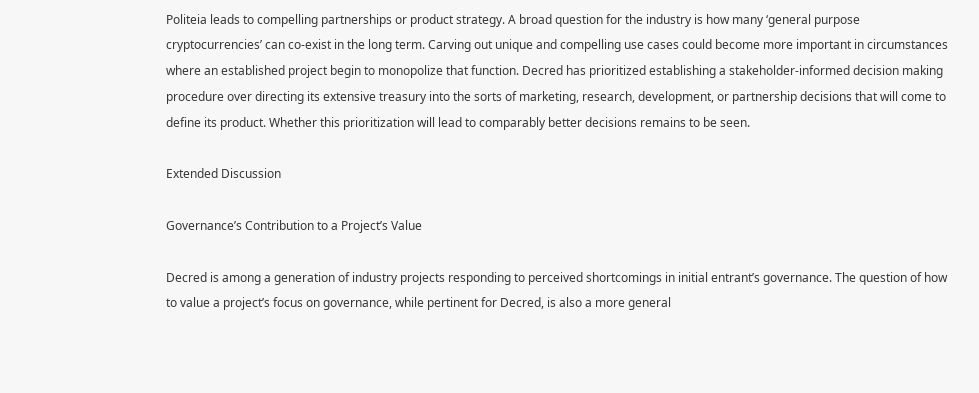Politeia leads to compelling partnerships or product strategy. A broad question for the industry is how many ‘general purpose cryptocurrencies’ can co-exist in the long term. Carving out unique and compelling use cases could become more important in circumstances where an established project begin to monopolize that function. Decred has prioritized establishing a stakeholder-informed decision making procedure over directing its extensive treasury into the sorts of marketing, research, development, or partnership decisions that will come to define its product. Whether this prioritization will lead to comparably better decisions remains to be seen.

Extended Discussion

Governance’s Contribution to a Project’s Value

Decred is among a generation of industry projects responding to perceived shortcomings in initial entrant’s governance. The question of how to value a project’s focus on governance, while pertinent for Decred, is also a more general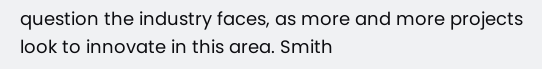question the industry faces, as more and more projects look to innovate in this area. Smith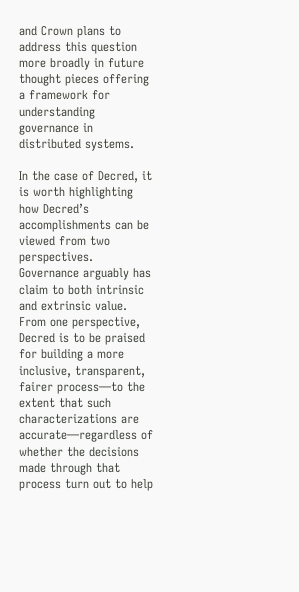and Crown plans to address this question more broadly in future thought pieces offering a framework for understanding governance in distributed systems.

In the case of Decred, it is worth highlighting how Decred’s accomplishments can be viewed from two perspectives. Governance arguably has claim to both intrinsic and extrinsic value. From one perspective, Decred is to be praised for building a more inclusive, transparent, fairer process—to the extent that such characterizations are accurate—regardless of whether the decisions made through that process turn out to help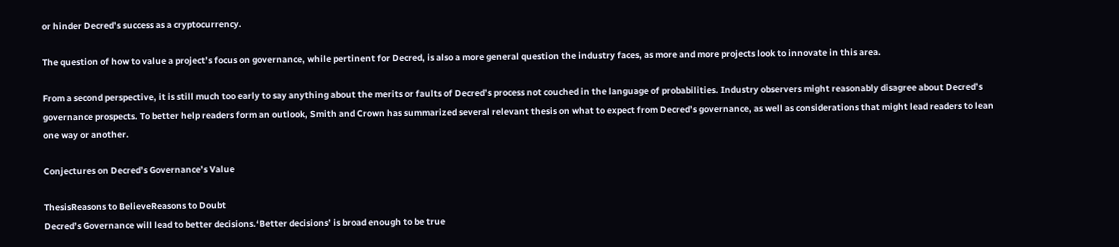or hinder Decred’s success as a cryptocurrency.

The question of how to value a project’s focus on governance, while pertinent for Decred, is also a more general question the industry faces, as more and more projects look to innovate in this area.

From a second perspective, it is still much too early to say anything about the merits or faults of Decred’s process not couched in the language of probabilities. Industry observers might reasonably disagree about Decred’s governance prospects. To better help readers form an outlook, Smith and Crown has summarized several relevant thesis on what to expect from Decred’s governance, as well as considerations that might lead readers to lean one way or another.

Conjectures on Decred’s Governance’s Value

ThesisReasons to BelieveReasons to Doubt
Decred’s Governance will lead to better decisions.‘Better decisions’ is broad enough to be true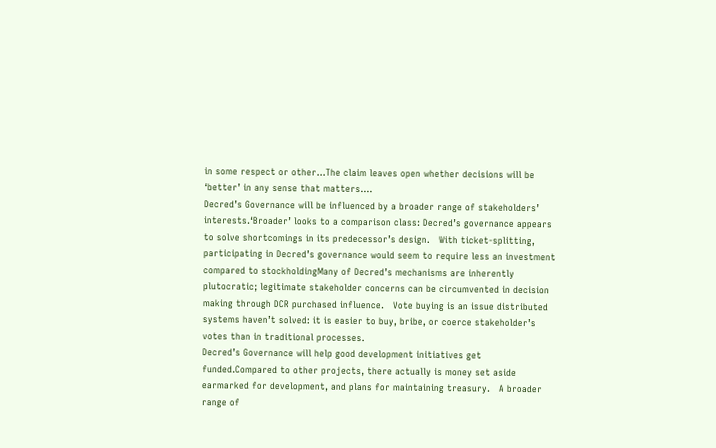in some respect or other…The claim leaves open whether decisions will be ‘better’ in any sense that matters….
Decred’s Governance will be influenced by a broader range of stakeholders’ interests.‘Broader’ looks to a comparison class: Decred’s governance appears to solve shortcomings in its predecessor’s design.   With ticket-splitting, participating in Decred’s governance would seem to require less an investment compared to stockholdingMany of Decred’s mechanisms are inherently plutocratic; legitimate stakeholder concerns can be circumvented in decision making through DCR purchased influence.   Vote buying is an issue distributed systems haven’t solved: it is easier to buy, bribe, or coerce stakeholder’s votes than in traditional processes.
Decred’s Governance will help good development initiatives get funded.Compared to other projects, there actually is money set aside earmarked for development, and plans for maintaining treasury.   A broader range of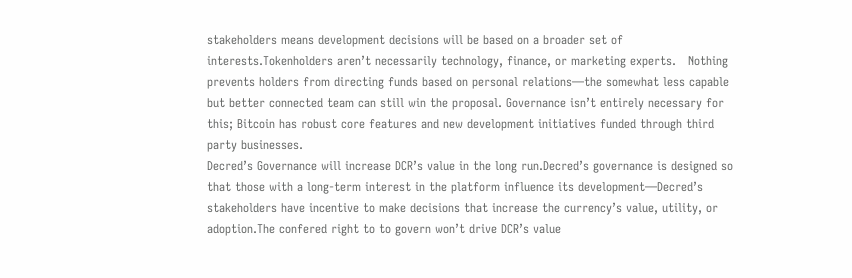stakeholders means development decisions will be based on a broader set of interests.Tokenholders aren’t necessarily technology, finance, or marketing experts.   Nothing prevents holders from directing funds based on personal relations—the somewhat less capable but better connected team can still win the proposal. Governance isn’t entirely necessary for this; Bitcoin has robust core features and new development initiatives funded through third party businesses.
Decred’s Governance will increase DCR’s value in the long run.Decred’s governance is designed so that those with a long-term interest in the platform influence its development—Decred’s stakeholders have incentive to make decisions that increase the currency’s value, utility, or adoption.The confered right to to govern won’t drive DCR’s value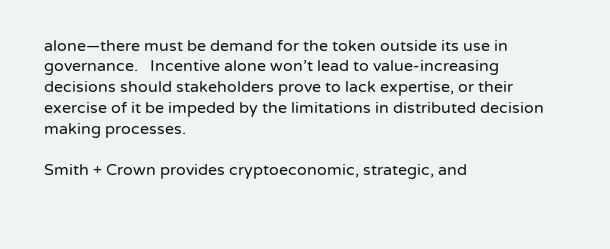alone—there must be demand for the token outside its use in governance.   Incentive alone won’t lead to value-increasing decisions should stakeholders prove to lack expertise, or their exercise of it be impeded by the limitations in distributed decision making processes.

Smith + Crown provides cryptoeconomic, strategic, and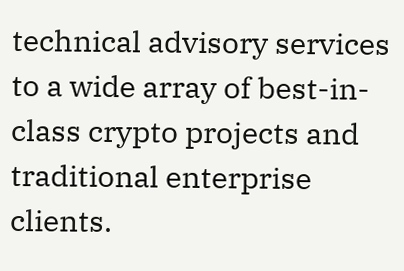technical advisory services to a wide array of best-in-class crypto projects and traditional enterprise clients.